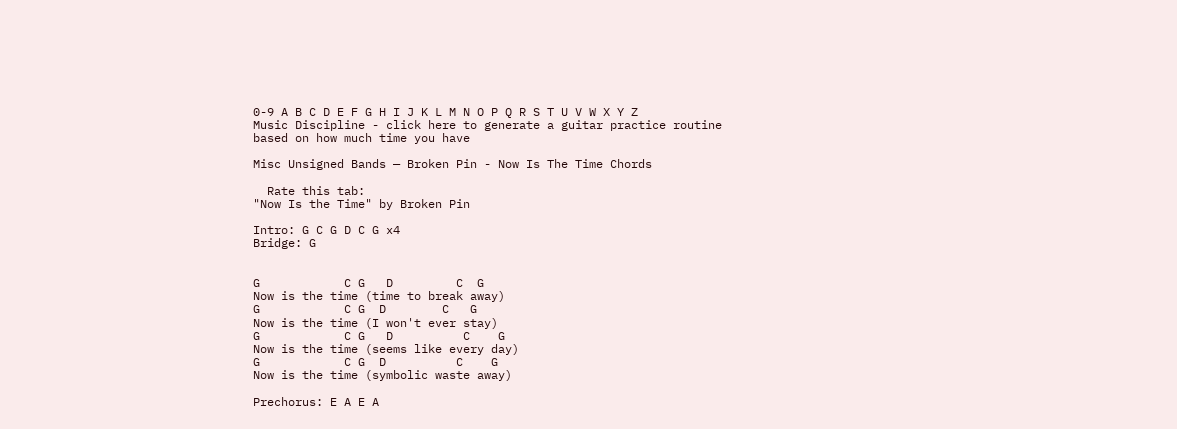0-9 A B C D E F G H I J K L M N O P Q R S T U V W X Y Z
Music Discipline - click here to generate a guitar practice routine based on how much time you have

Misc Unsigned Bands — Broken Pin - Now Is The Time Chords

  Rate this tab:
"Now Is the Time" by Broken Pin

Intro: G C G D C G x4
Bridge: G


G            C G   D         C  G
Now is the time (time to break away)
G            C G  D        C   G
Now is the time (I won't ever stay)
G            C G   D          C    G
Now is the time (seems like every day)
G            C G  D          C    G
Now is the time (symbolic waste away)

Prechorus: E A E A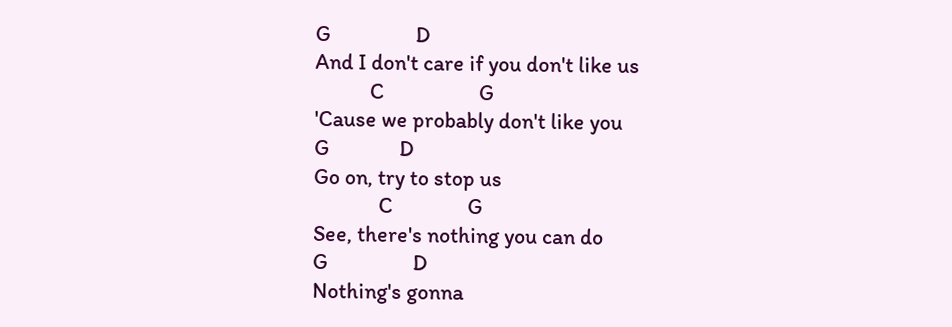G                 D
And I don't care if you don't like us
           C                   G
'Cause we probably don't like you
G              D
Go on, try to stop us
             C               G
See, there's nothing you can do
G                 D
Nothing's gonna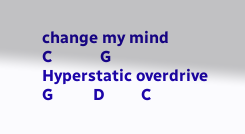change my mind
C            G
Hyperstatic overdrive
G          D         C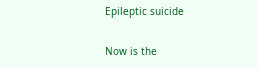Epileptic suicide

Now is the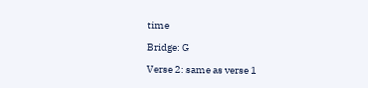time

Bridge: G

Verse 2: same as verse 1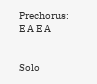Prechorus: E A E A


Solo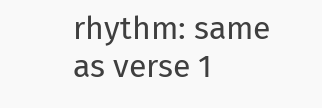rhythm: same as verse 1